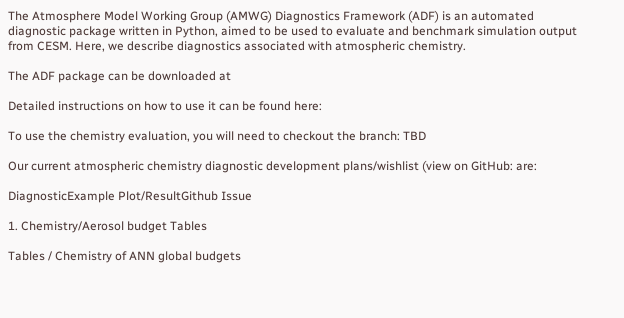The Atmosphere Model Working Group (AMWG) Diagnostics Framework (ADF) is an automated diagnostic package written in Python, aimed to be used to evaluate and benchmark simulation output from CESM. Here, we describe diagnostics associated with atmospheric chemistry.

The ADF package can be downloaded at

Detailed instructions on how to use it can be found here:

To use the chemistry evaluation, you will need to checkout the branch: TBD

Our current atmospheric chemistry diagnostic development plans/wishlist (view on GitHub: are:

DiagnosticExample Plot/ResultGithub Issue

1. Chemistry/Aerosol budget Tables

Tables / Chemistry of ANN global budgets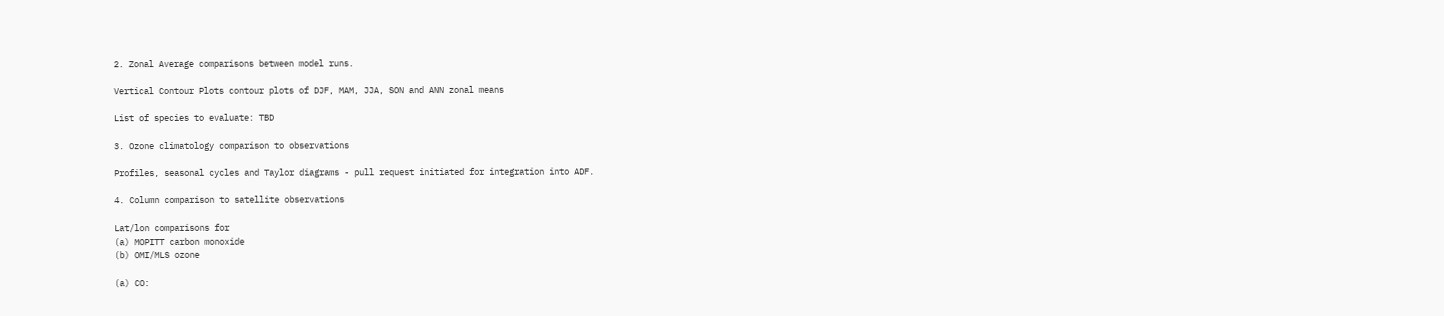2. Zonal Average comparisons between model runs.

Vertical Contour Plots contour plots of DJF, MAM, JJA, SON and ANN zonal means

List of species to evaluate: TBD

3. Ozone climatology comparison to observations

Profiles, seasonal cycles and Taylor diagrams - pull request initiated for integration into ADF.

4. Column comparison to satellite observations

Lat/lon comparisons for
(a) MOPITT carbon monoxide
(b) OMI/MLS ozone

(a) CO: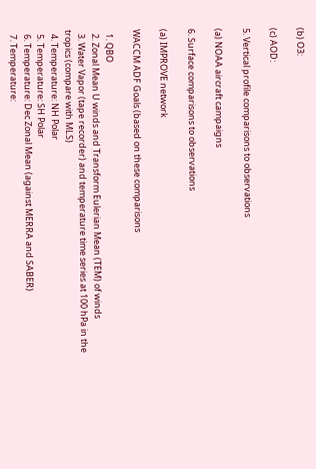(b) O3:

(c) AOD:

5. Vertical profile comparisons to observations

(a) NOAA aircraft campaigns

6. Surface comparisons to observations

(a) IMPROVE network

WACCM ADF Goals (based on these comparisons

  1. QBO
  2. Zonal Mean U winds and Transform Eulerian Mean (TEM) of winds
  3. Water Vapor (tape recorder) and temperature time series at 100 hPa in the tropics (compare with MLS)
  4. Temperature: NH Polar
  5. Temperature: SH Polar
  6. Temperature: Dec Zonal Mean (against MERRA and SABER)
  7. Temperature: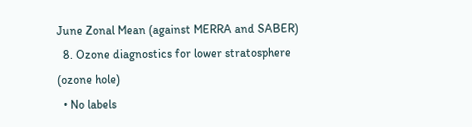June Zonal Mean (against MERRA and SABER)
  8. Ozone diagnostics for lower stratosphere (ozone hole)
  • No labels